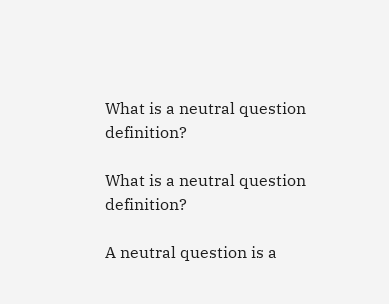What is a neutral question definition?

What is a neutral question definition?

A neutral question is a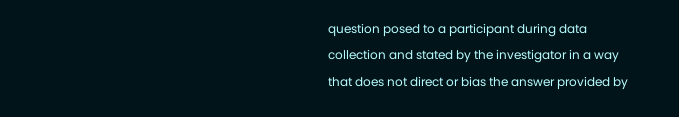question posed to a participant during data collection and stated by the investigator in a way that does not direct or bias the answer provided by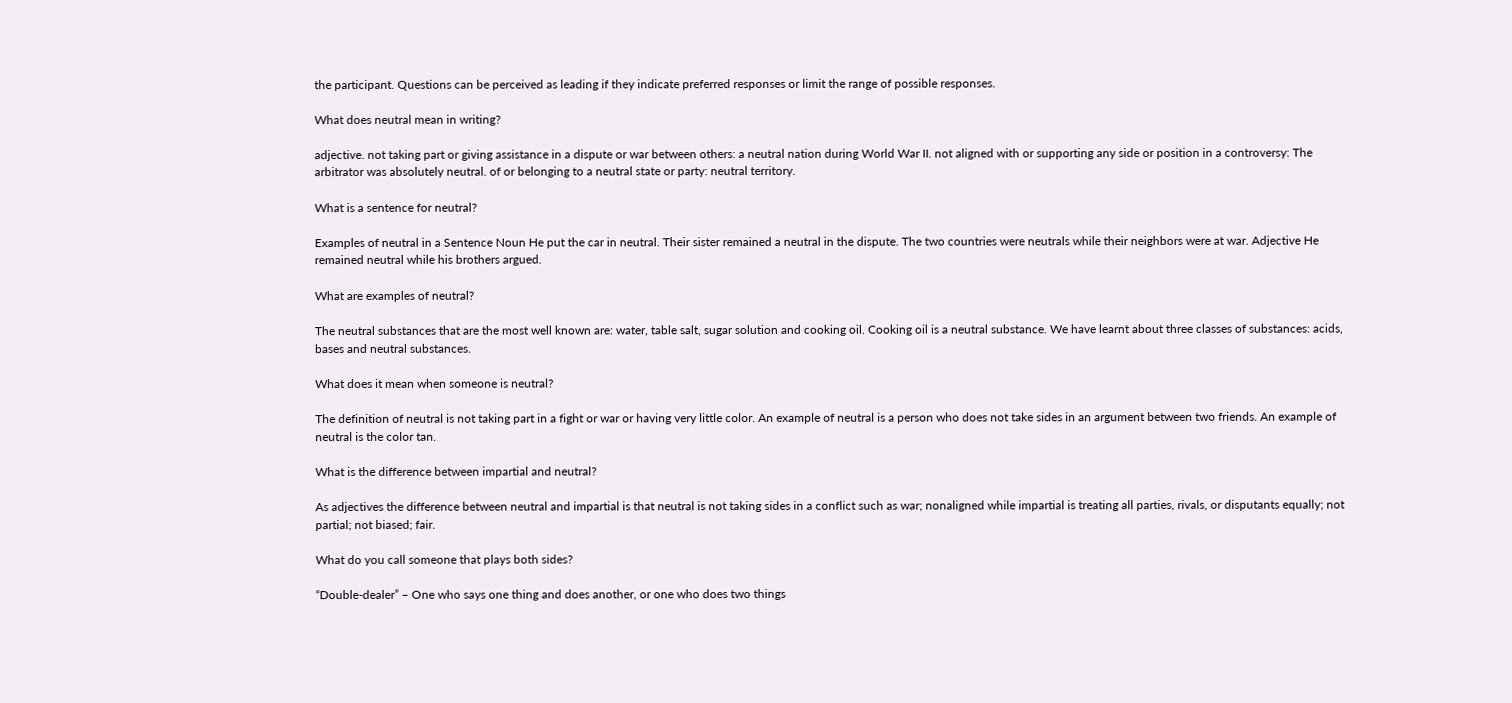the participant. Questions can be perceived as leading if they indicate preferred responses or limit the range of possible responses.

What does neutral mean in writing?

adjective. not taking part or giving assistance in a dispute or war between others: a neutral nation during World War II. not aligned with or supporting any side or position in a controversy: The arbitrator was absolutely neutral. of or belonging to a neutral state or party: neutral territory.

What is a sentence for neutral?

Examples of neutral in a Sentence Noun He put the car in neutral. Their sister remained a neutral in the dispute. The two countries were neutrals while their neighbors were at war. Adjective He remained neutral while his brothers argued.

What are examples of neutral?

The neutral substances that are the most well known are: water, table salt, sugar solution and cooking oil. Cooking oil is a neutral substance. We have learnt about three classes of substances: acids, bases and neutral substances.

What does it mean when someone is neutral?

The definition of neutral is not taking part in a fight or war or having very little color. An example of neutral is a person who does not take sides in an argument between two friends. An example of neutral is the color tan.

What is the difference between impartial and neutral?

As adjectives the difference between neutral and impartial is that neutral is not taking sides in a conflict such as war; nonaligned while impartial is treating all parties, rivals, or disputants equally; not partial; not biased; fair.

What do you call someone that plays both sides?

“Double-dealer” – One who says one thing and does another, or one who does two things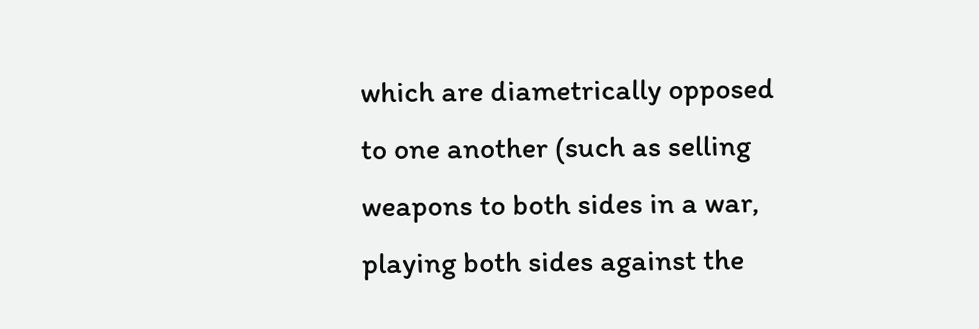which are diametrically opposed to one another (such as selling weapons to both sides in a war, playing both sides against the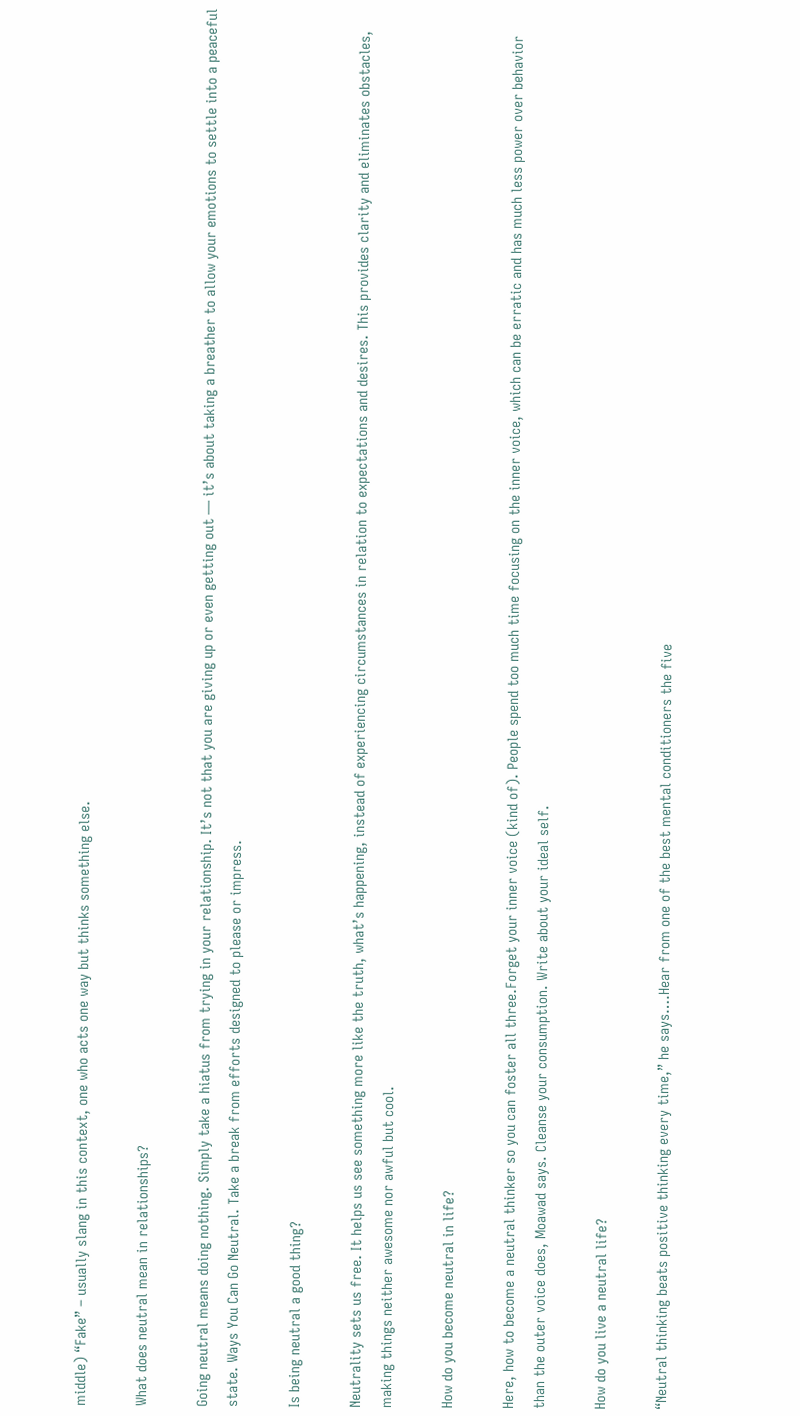middle) “Fake” – usually slang in this context, one who acts one way but thinks something else.

What does neutral mean in relationships?

Going neutral means doing nothing. Simply take a hiatus from trying in your relationship. It’s not that you are giving up or even getting out — it’s about taking a breather to allow your emotions to settle into a peaceful state. Ways You Can Go Neutral. Take a break from efforts designed to please or impress.

Is being neutral a good thing?

Neutrality sets us free. It helps us see something more like the truth, what’s happening, instead of experiencing circumstances in relation to expectations and desires. This provides clarity and eliminates obstacles, making things neither awesome nor awful but cool.

How do you become neutral in life?

Here, how to become a neutral thinker so you can foster all three.Forget your inner voice (kind of). People spend too much time focusing on the inner voice, which can be erratic and has much less power over behavior than the outer voice does, Moawad says. Cleanse your consumption. Write about your ideal self.

How do you live a neutral life?

“Neutral thinking beats positive thinking every time,” he says….Hear from one of the best mental conditioners the five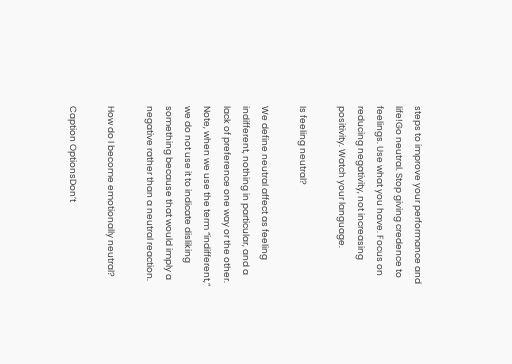steps to improve your performance and life!Go neutral. Stop giving credence to feelings. Use what you have. Focus on reducing negativity, not increasing positivity. Watch your language.

Is feeling neutral?

We define neutral affect as feeling indifferent, nothing in particular, and a lack of preference one way or the other. Note, when we use the term “indifferent,” we do not use it to indicate disliking something because that would imply a negative rather than a neutral reaction.

How do I become emotionally neutral?

Caption OptionsDon’t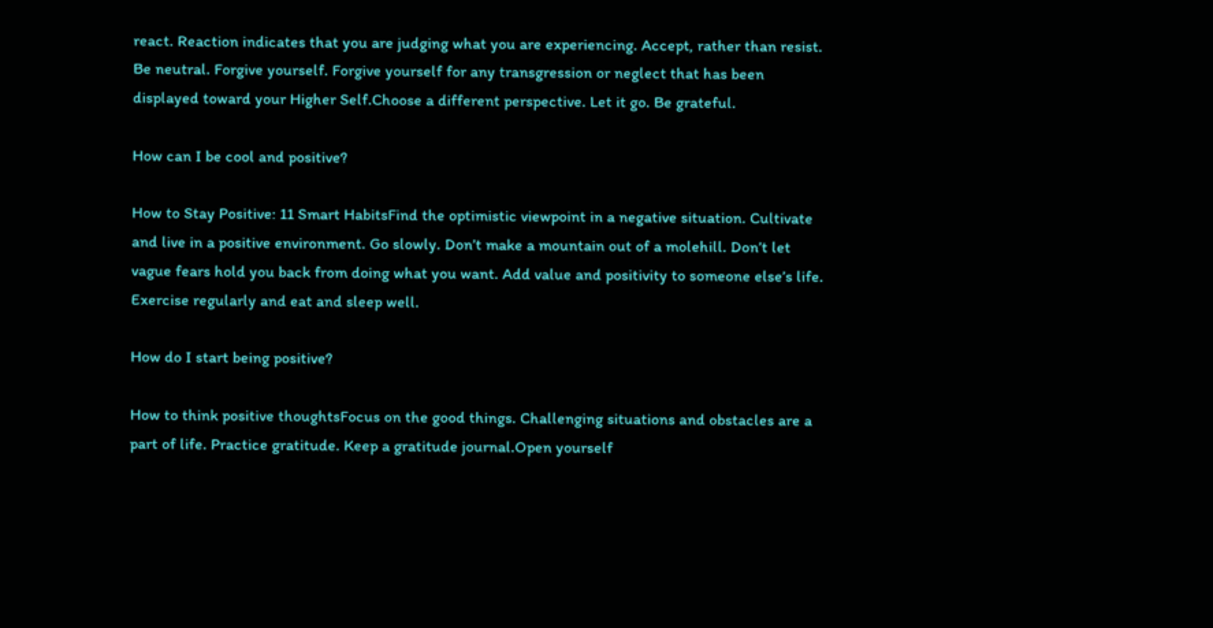react. Reaction indicates that you are judging what you are experiencing. Accept, rather than resist. Be neutral. Forgive yourself. Forgive yourself for any transgression or neglect that has been displayed toward your Higher Self.Choose a different perspective. Let it go. Be grateful.

How can I be cool and positive?

How to Stay Positive: 11 Smart HabitsFind the optimistic viewpoint in a negative situation. Cultivate and live in a positive environment. Go slowly. Don’t make a mountain out of a molehill. Don’t let vague fears hold you back from doing what you want. Add value and positivity to someone else’s life. Exercise regularly and eat and sleep well.

How do I start being positive?

How to think positive thoughtsFocus on the good things. Challenging situations and obstacles are a part of life. Practice gratitude. Keep a gratitude journal.Open yourself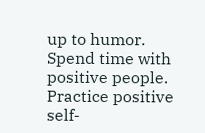up to humor. Spend time with positive people. Practice positive self-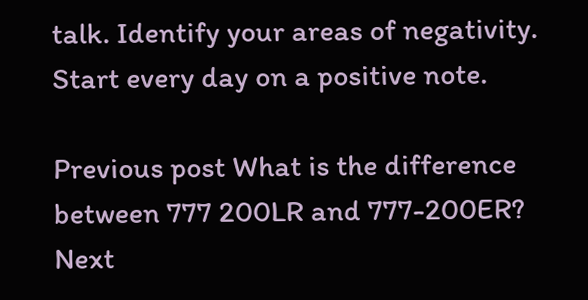talk. Identify your areas of negativity. Start every day on a positive note.

Previous post What is the difference between 777 200LR and 777-200ER?
Next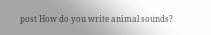post How do you write animal sounds?